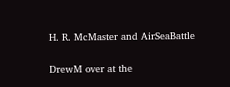H. R. McMaster and AirSeaBattle

DrewM over at the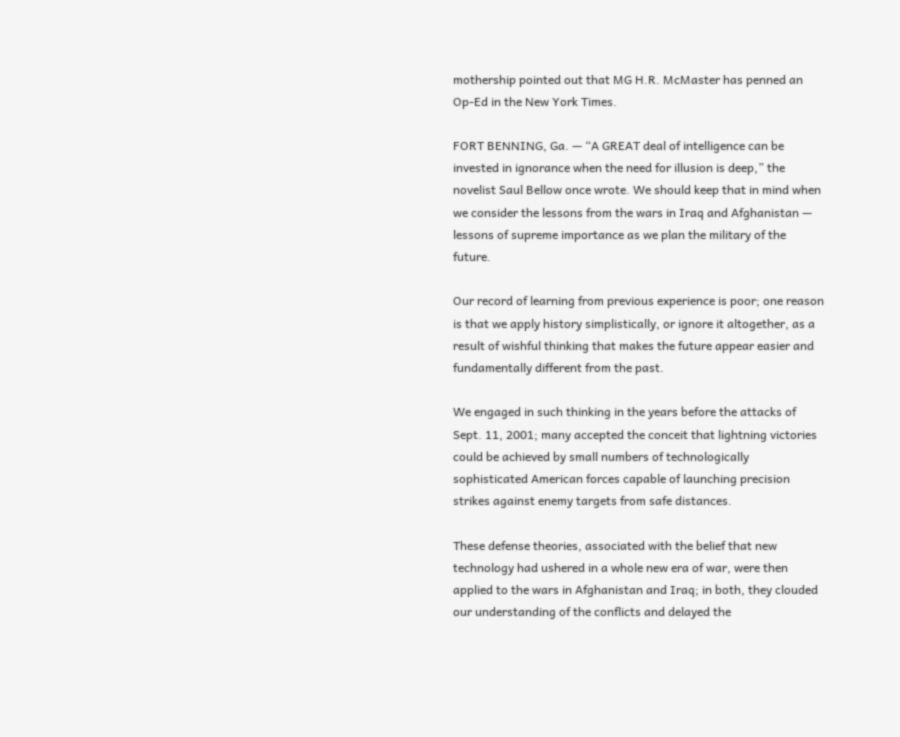mothership pointed out that MG H.R. McMaster has penned an Op-Ed in the New York Times.

FORT BENNING, Ga. — “A GREAT deal of intelligence can be invested in ignorance when the need for illusion is deep,” the novelist Saul Bellow once wrote. We should keep that in mind when we consider the lessons from the wars in Iraq and Afghanistan — lessons of supreme importance as we plan the military of the future.

Our record of learning from previous experience is poor; one reason is that we apply history simplistically, or ignore it altogether, as a result of wishful thinking that makes the future appear easier and fundamentally different from the past.

We engaged in such thinking in the years before the attacks of Sept. 11, 2001; many accepted the conceit that lightning victories could be achieved by small numbers of technologically sophisticated American forces capable of launching precision strikes against enemy targets from safe distances.

These defense theories, associated with the belief that new technology had ushered in a whole new era of war, were then applied to the wars in Afghanistan and Iraq; in both, they clouded our understanding of the conflicts and delayed the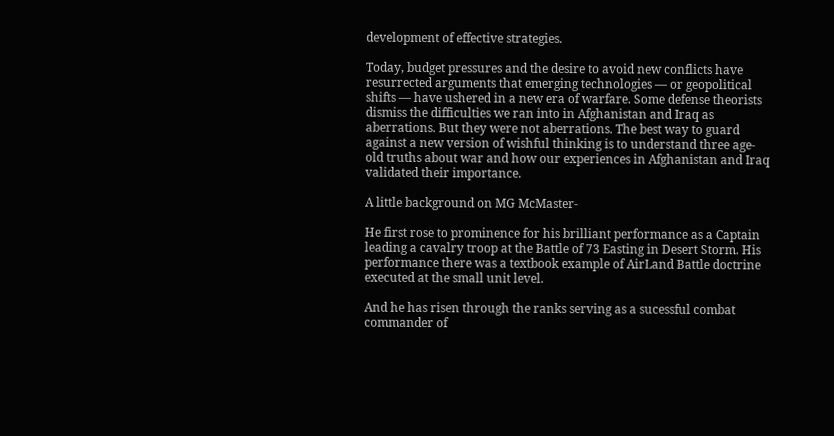development of effective strategies.

Today, budget pressures and the desire to avoid new conflicts have resurrected arguments that emerging technologies — or geopolitical shifts — have ushered in a new era of warfare. Some defense theorists dismiss the difficulties we ran into in Afghanistan and Iraq as aberrations. But they were not aberrations. The best way to guard against a new version of wishful thinking is to understand three age-old truths about war and how our experiences in Afghanistan and Iraq validated their importance.

A little background on MG McMaster-

He first rose to prominence for his brilliant performance as a Captain leading a cavalry troop at the Battle of 73 Easting in Desert Storm. His performance there was a textbook example of AirLand Battle doctrine executed at the small unit level.

And he has risen through the ranks serving as a sucessful combat commander of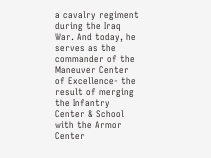a cavalry regiment during the Iraq War. And today, he serves as the commander of the Maneuver Center of Excellence- the result of merging the Infantry Center & School with the Armor Center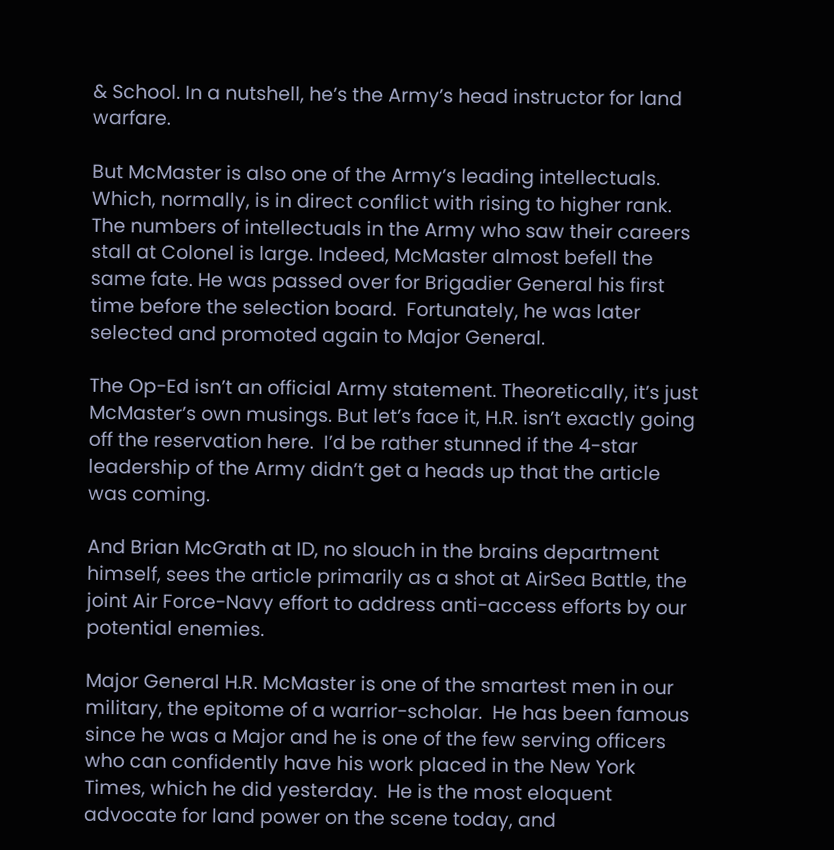& School. In a nutshell, he’s the Army’s head instructor for land warfare.

But McMaster is also one of the Army’s leading intellectuals. Which, normally, is in direct conflict with rising to higher rank. The numbers of intellectuals in the Army who saw their careers stall at Colonel is large. Indeed, McMaster almost befell the same fate. He was passed over for Brigadier General his first time before the selection board.  Fortunately, he was later selected and promoted again to Major General.

The Op-Ed isn’t an official Army statement. Theoretically, it’s just McMaster’s own musings. But let’s face it, H.R. isn’t exactly going off the reservation here.  I’d be rather stunned if the 4-star leadership of the Army didn’t get a heads up that the article was coming.

And Brian McGrath at ID, no slouch in the brains department himself, sees the article primarily as a shot at AirSea Battle, the joint Air Force-Navy effort to address anti-access efforts by our potential enemies.

Major General H.R. McMaster is one of the smartest men in our military, the epitome of a warrior-scholar.  He has been famous since he was a Major and he is one of the few serving officers who can confidently have his work placed in the New York Times, which he did yesterday.  He is the most eloquent advocate for land power on the scene today, and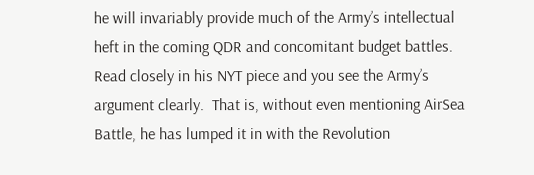he will invariably provide much of the Army’s intellectual heft in the coming QDR and concomitant budget battles.  Read closely in his NYT piece and you see the Army’s argument clearly.  That is, without even mentioning AirSea Battle, he has lumped it in with the Revolution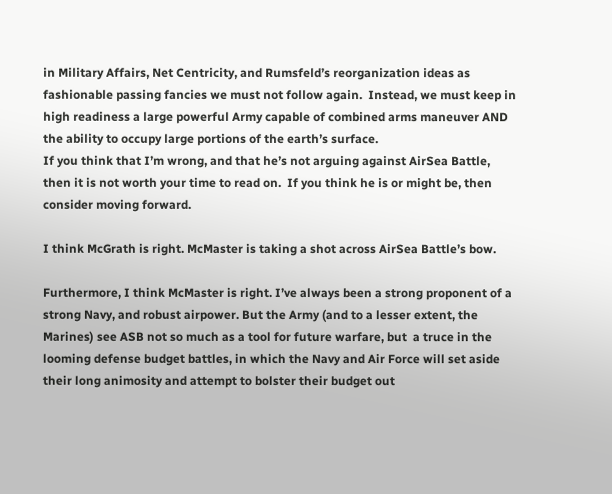in Military Affairs, Net Centricity, and Rumsfeld’s reorganization ideas as fashionable passing fancies we must not follow again.  Instead, we must keep in high readiness a large powerful Army capable of combined arms maneuver AND the ability to occupy large portions of the earth’s surface.
If you think that I’m wrong, and that he’s not arguing against AirSea Battle, then it is not worth your time to read on.  If you think he is or might be, then consider moving forward.

I think McGrath is right. McMaster is taking a shot across AirSea Battle’s bow.

Furthermore, I think McMaster is right. I’ve always been a strong proponent of a strong Navy, and robust airpower. But the Army (and to a lesser extent, the Marines) see ASB not so much as a tool for future warfare, but  a truce in the looming defense budget battles, in which the Navy and Air Force will set aside their long animosity and attempt to bolster their budget out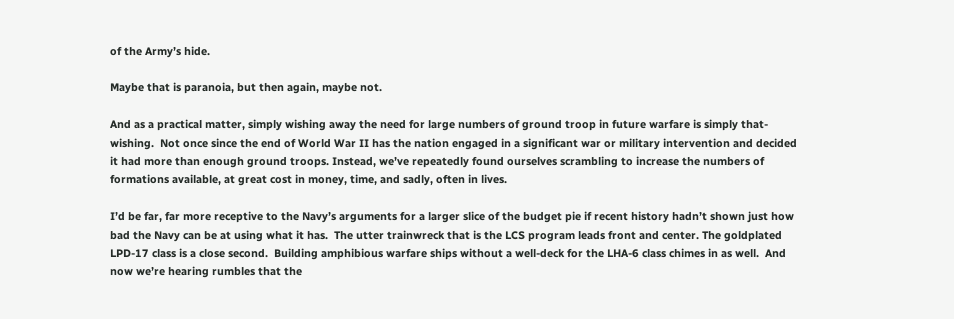of the Army’s hide.

Maybe that is paranoia, but then again, maybe not.

And as a practical matter, simply wishing away the need for large numbers of ground troop in future warfare is simply that- wishing.  Not once since the end of World War II has the nation engaged in a significant war or military intervention and decided it had more than enough ground troops. Instead, we’ve repeatedly found ourselves scrambling to increase the numbers of formations available, at great cost in money, time, and sadly, often in lives.

I’d be far, far more receptive to the Navy’s arguments for a larger slice of the budget pie if recent history hadn’t shown just how bad the Navy can be at using what it has.  The utter trainwreck that is the LCS program leads front and center. The goldplated LPD-17 class is a close second.  Building amphibious warfare ships without a well-deck for the LHA-6 class chimes in as well.  And now we’re hearing rumbles that the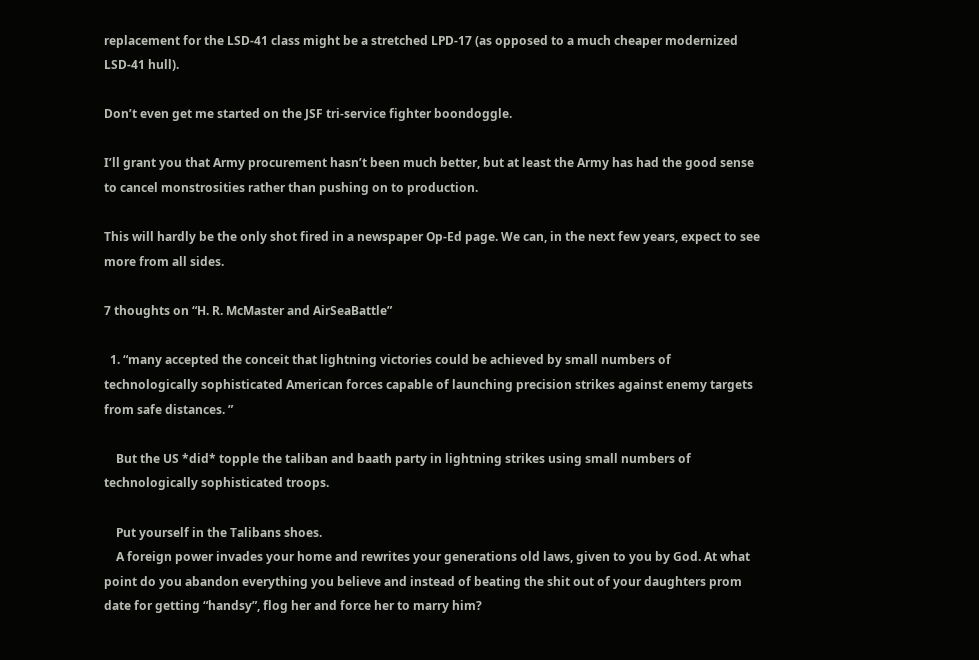replacement for the LSD-41 class might be a stretched LPD-17 (as opposed to a much cheaper modernized LSD-41 hull).

Don’t even get me started on the JSF tri-service fighter boondoggle.

I’ll grant you that Army procurement hasn’t been much better, but at least the Army has had the good sense to cancel monstrosities rather than pushing on to production.

This will hardly be the only shot fired in a newspaper Op-Ed page. We can, in the next few years, expect to see more from all sides.

7 thoughts on “H. R. McMaster and AirSeaBattle”

  1. “many accepted the conceit that lightning victories could be achieved by small numbers of technologically sophisticated American forces capable of launching precision strikes against enemy targets from safe distances. ”

    But the US *did* topple the taliban and baath party in lightning strikes using small numbers of technologically sophisticated troops.

    Put yourself in the Talibans shoes.
    A foreign power invades your home and rewrites your generations old laws, given to you by God. At what point do you abandon everything you believe and instead of beating the shit out of your daughters prom date for getting “handsy”, flog her and force her to marry him?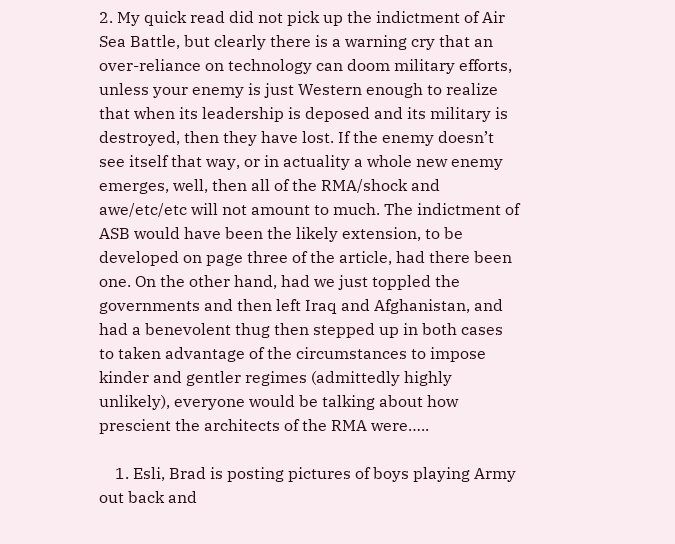2. My quick read did not pick up the indictment of Air Sea Battle, but clearly there is a warning cry that an over-reliance on technology can doom military efforts, unless your enemy is just Western enough to realize that when its leadership is deposed and its military is destroyed, then they have lost. If the enemy doesn’t see itself that way, or in actuality a whole new enemy emerges, well, then all of the RMA/shock and awe/etc/etc will not amount to much. The indictment of ASB would have been the likely extension, to be developed on page three of the article, had there been one. On the other hand, had we just toppled the governments and then left Iraq and Afghanistan, and had a benevolent thug then stepped up in both cases to taken advantage of the circumstances to impose kinder and gentler regimes (admittedly highly unlikely), everyone would be talking about how prescient the architects of the RMA were…..

    1. Esli, Brad is posting pictures of boys playing Army out back and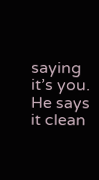saying it’s you. He says it clean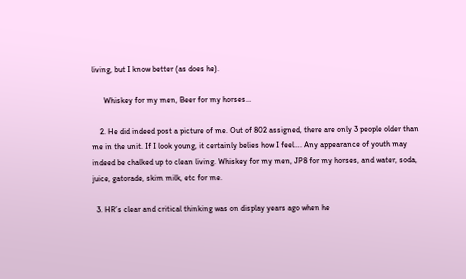living, but I know better (as does he).

      Whiskey for my men, Beer for my horses…

    2. He did indeed post a picture of me. Out of 802 assigned, there are only 3 people older than me in the unit. If I look young, it certainly belies how I feel…. Any appearance of youth may indeed be chalked up to clean living. Whiskey for my men, JP8 for my horses, and water, soda, juice, gatorade, skim milk, etc for me.

  3. HR’s clear and critical thinking was on display years ago when he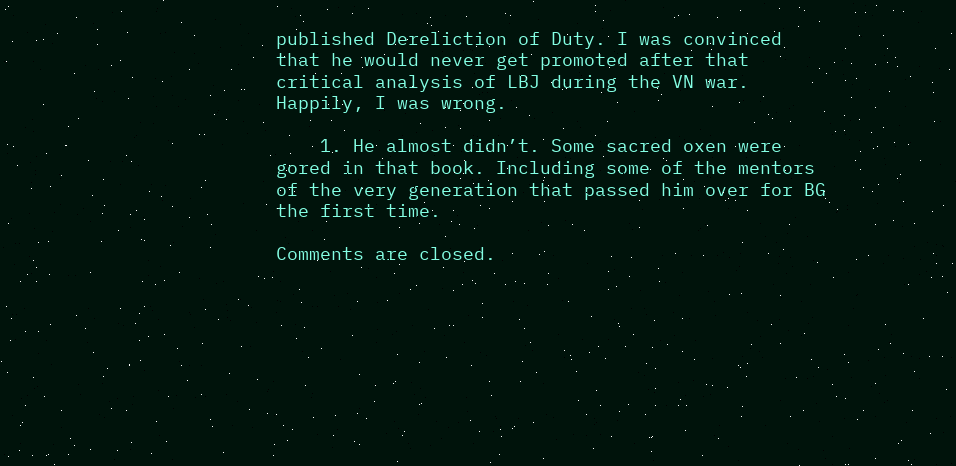published Dereliction of Duty. I was convinced that he would never get promoted after that critical analysis of LBJ during the VN war. Happily, I was wrong.

    1. He almost didn’t. Some sacred oxen were gored in that book. Including some of the mentors of the very generation that passed him over for BG the first time.

Comments are closed.